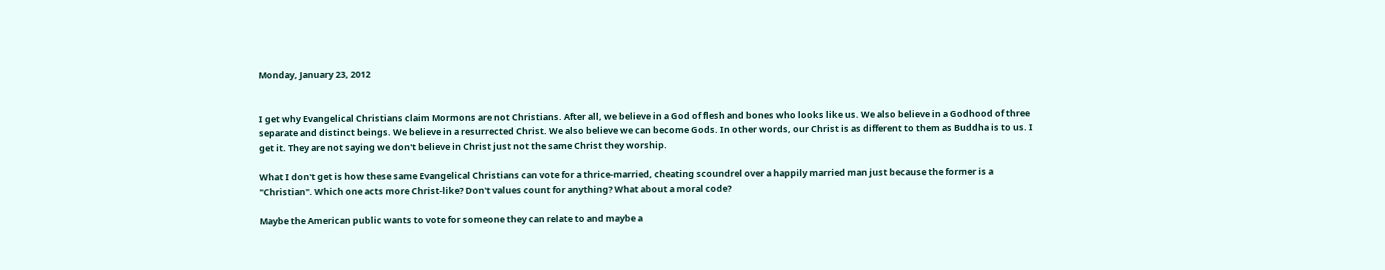Monday, January 23, 2012


I get why Evangelical Christians claim Mormons are not Christians. After all, we believe in a God of flesh and bones who looks like us. We also believe in a Godhood of three separate and distinct beings. We believe in a resurrected Christ. We also believe we can become Gods. In other words, our Christ is as different to them as Buddha is to us. I get it. They are not saying we don't believe in Christ just not the same Christ they worship.

What I don't get is how these same Evangelical Christians can vote for a thrice-married, cheating scoundrel over a happily married man just because the former is a "Christian". Which one acts more Christ-like? Don't values count for anything? What about a moral code?

Maybe the American public wants to vote for someone they can relate to and maybe a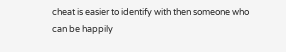cheat is easier to identify with then someone who can be happily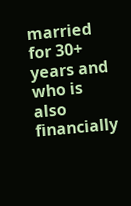married for 30+ years and who is also financially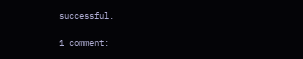successful.

1 comment: